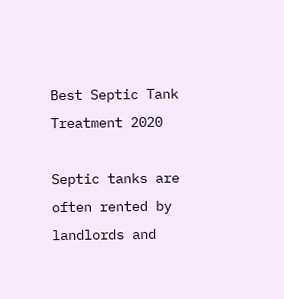Best Septic Tank Treatment 2020

Septic tanks are often rented by landlords and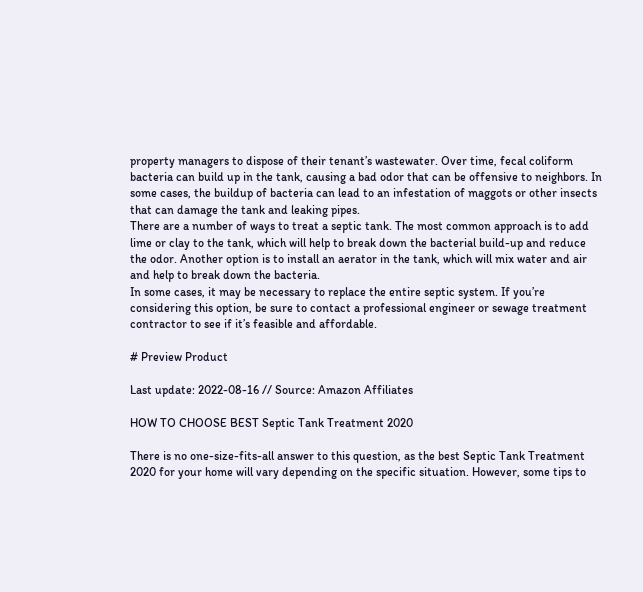property managers to dispose of their tenant’s wastewater. Over time, fecal coliform bacteria can build up in the tank, causing a bad odor that can be offensive to neighbors. In some cases, the buildup of bacteria can lead to an infestation of maggots or other insects that can damage the tank and leaking pipes.
There are a number of ways to treat a septic tank. The most common approach is to add lime or clay to the tank, which will help to break down the bacterial build-up and reduce the odor. Another option is to install an aerator in the tank, which will mix water and air and help to break down the bacteria.
In some cases, it may be necessary to replace the entire septic system. If you’re considering this option, be sure to contact a professional engineer or sewage treatment contractor to see if it’s feasible and affordable.

# Preview Product

Last update: 2022-08-16 // Source: Amazon Affiliates

HOW TO CHOOSE BEST Septic Tank Treatment 2020

There is no one-size-fits-all answer to this question, as the best Septic Tank Treatment 2020 for your home will vary depending on the specific situation. However, some tips to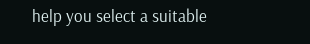help you select a suitable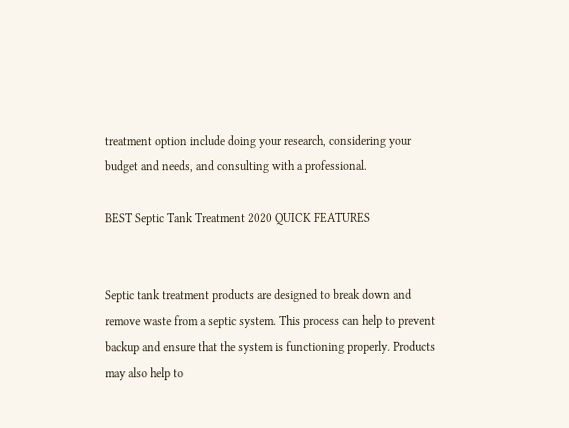treatment option include doing your research, considering your budget and needs, and consulting with a professional.

BEST Septic Tank Treatment 2020 QUICK FEATURES


Septic tank treatment products are designed to break down and remove waste from a septic system. This process can help to prevent backup and ensure that the system is functioning properly. Products may also help to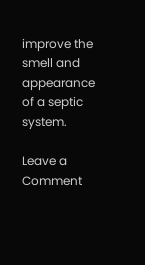improve the smell and appearance of a septic system.

Leave a Comment